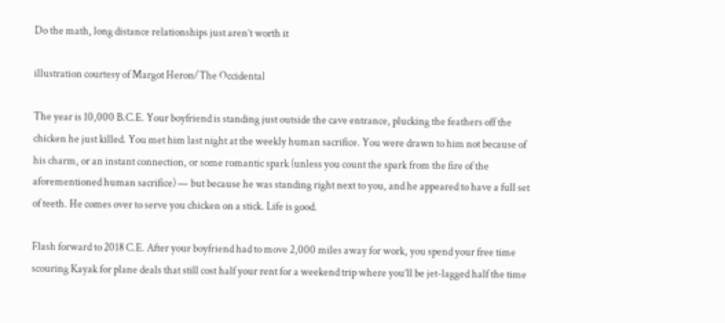Do the math, long distance relationships just aren’t worth it

illustration courtesy of Margot Heron/The Occidental

The year is 10,000 B.C.E. Your boyfriend is standing just outside the cave entrance, plucking the feathers off the chicken he just killed. You met him last night at the weekly human sacrifice. You were drawn to him not because of his charm, or an instant connection, or some romantic spark (unless you count the spark from the fire of the aforementioned human sacrifice) — but because he was standing right next to you, and he appeared to have a full set of teeth. He comes over to serve you chicken on a stick. Life is good.

Flash forward to 2018 C.E. After your boyfriend had to move 2,000 miles away for work, you spend your free time scouring Kayak for plane deals that still cost half your rent for a weekend trip where you’ll be jet-lagged half the time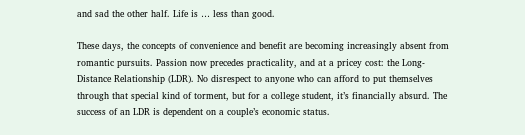and sad the other half. Life is … less than good.

These days, the concepts of convenience and benefit are becoming increasingly absent from romantic pursuits. Passion now precedes practicality, and at a pricey cost: the Long-Distance Relationship (LDR). No disrespect to anyone who can afford to put themselves through that special kind of torment, but for a college student, it’s financially absurd. The success of an LDR is dependent on a couple’s economic status.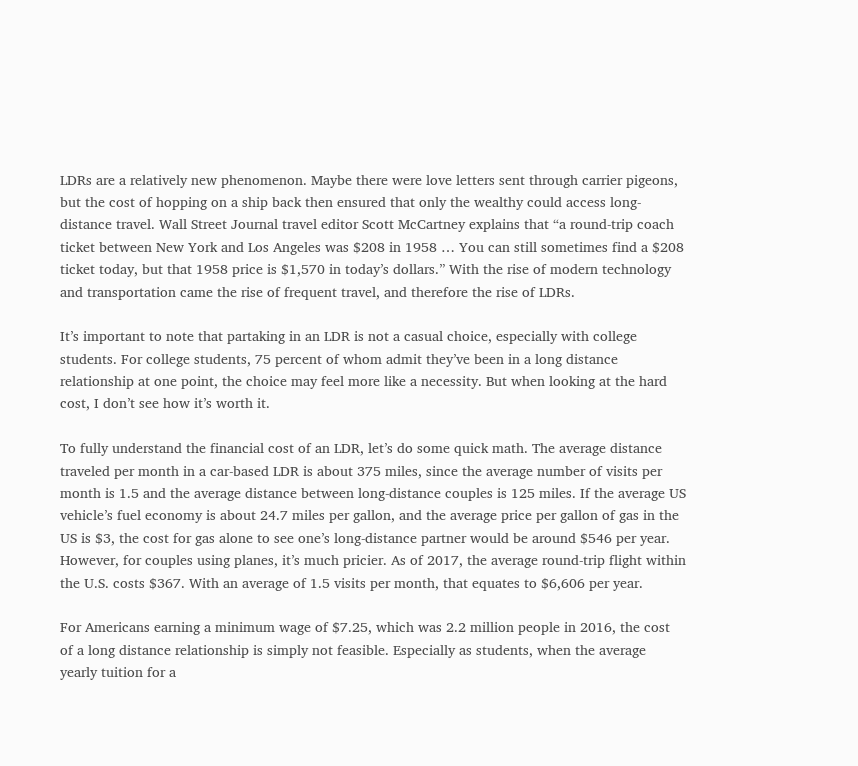LDRs are a relatively new phenomenon. Maybe there were love letters sent through carrier pigeons, but the cost of hopping on a ship back then ensured that only the wealthy could access long-distance travel. Wall Street Journal travel editor Scott McCartney explains that “a round-trip coach ticket between New York and Los Angeles was $208 in 1958 … You can still sometimes find a $208 ticket today, but that 1958 price is $1,570 in today’s dollars.” With the rise of modern technology and transportation came the rise of frequent travel, and therefore the rise of LDRs.

It’s important to note that partaking in an LDR is not a casual choice, especially with college students. For college students, 75 percent of whom admit they’ve been in a long distance relationship at one point, the choice may feel more like a necessity. But when looking at the hard cost, I don’t see how it’s worth it.

To fully understand the financial cost of an LDR, let’s do some quick math. The average distance traveled per month in a car-based LDR is about 375 miles, since the average number of visits per month is 1.5 and the average distance between long-distance couples is 125 miles. If the average US vehicle’s fuel economy is about 24.7 miles per gallon, and the average price per gallon of gas in the US is $3, the cost for gas alone to see one’s long-distance partner would be around $546 per year. However, for couples using planes, it’s much pricier. As of 2017, the average round-trip flight within the U.S. costs $367. With an average of 1.5 visits per month, that equates to $6,606 per year.

For Americans earning a minimum wage of $7.25, which was 2.2 million people in 2016, the cost of a long distance relationship is simply not feasible. Especially as students, when the average yearly tuition for a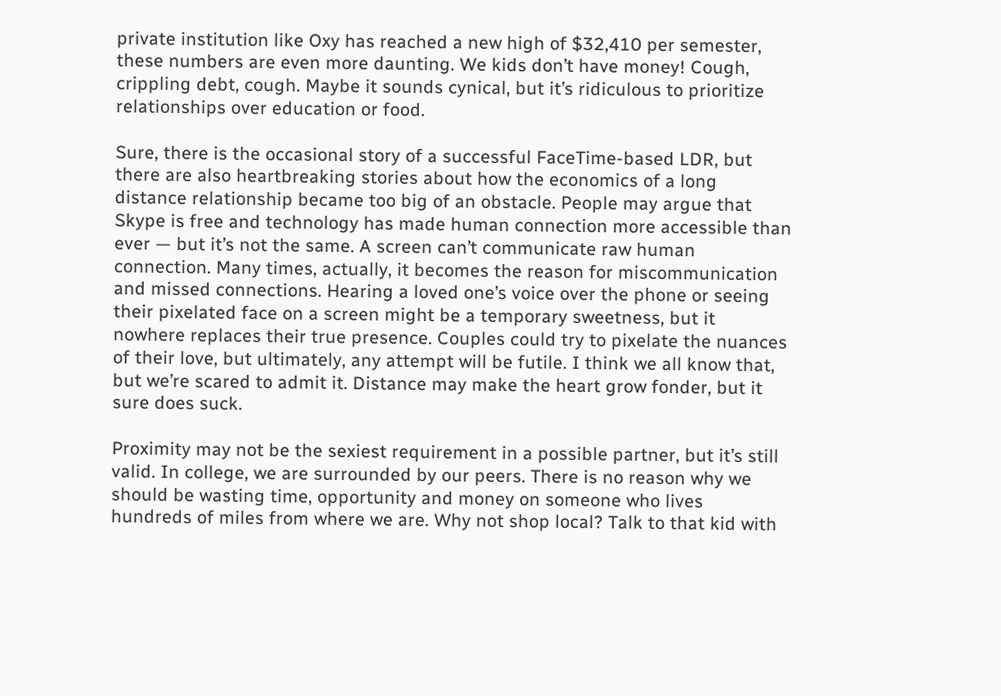private institution like Oxy has reached a new high of $32,410 per semester, these numbers are even more daunting. We kids don’t have money! Cough, crippling debt, cough. Maybe it sounds cynical, but it’s ridiculous to prioritize relationships over education or food.

Sure, there is the occasional story of a successful FaceTime-based LDR, but there are also heartbreaking stories about how the economics of a long distance relationship became too big of an obstacle. People may argue that Skype is free and technology has made human connection more accessible than ever — but it’s not the same. A screen can’t communicate raw human connection. Many times, actually, it becomes the reason for miscommunication and missed connections. Hearing a loved one’s voice over the phone or seeing their pixelated face on a screen might be a temporary sweetness, but it nowhere replaces their true presence. Couples could try to pixelate the nuances of their love, but ultimately, any attempt will be futile. I think we all know that, but we’re scared to admit it. Distance may make the heart grow fonder, but it sure does suck.

Proximity may not be the sexiest requirement in a possible partner, but it’s still valid. In college, we are surrounded by our peers. There is no reason why we should be wasting time, opportunity and money on someone who lives hundreds of miles from where we are. Why not shop local? Talk to that kid with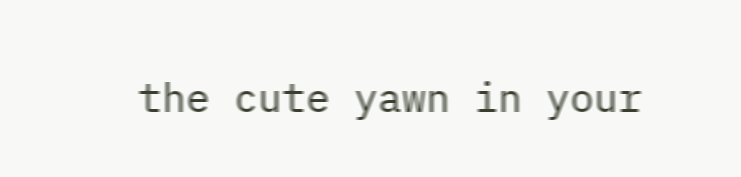the cute yawn in your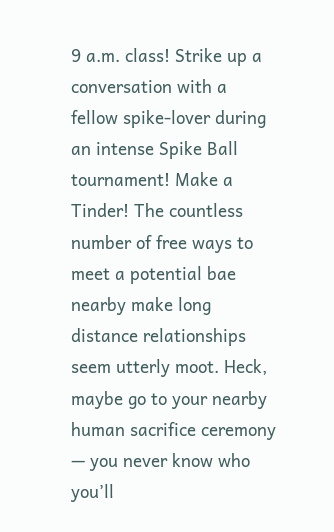9 a.m. class! Strike up a conversation with a fellow spike-lover during an intense Spike Ball tournament! Make a Tinder! The countless number of free ways to meet a potential bae nearby make long distance relationships seem utterly moot. Heck, maybe go to your nearby human sacrifice ceremony — you never know who you’ll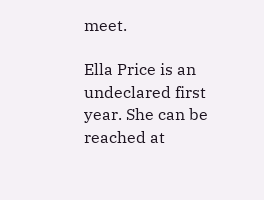meet.

Ella Price is an undeclared first year. She can be reached at